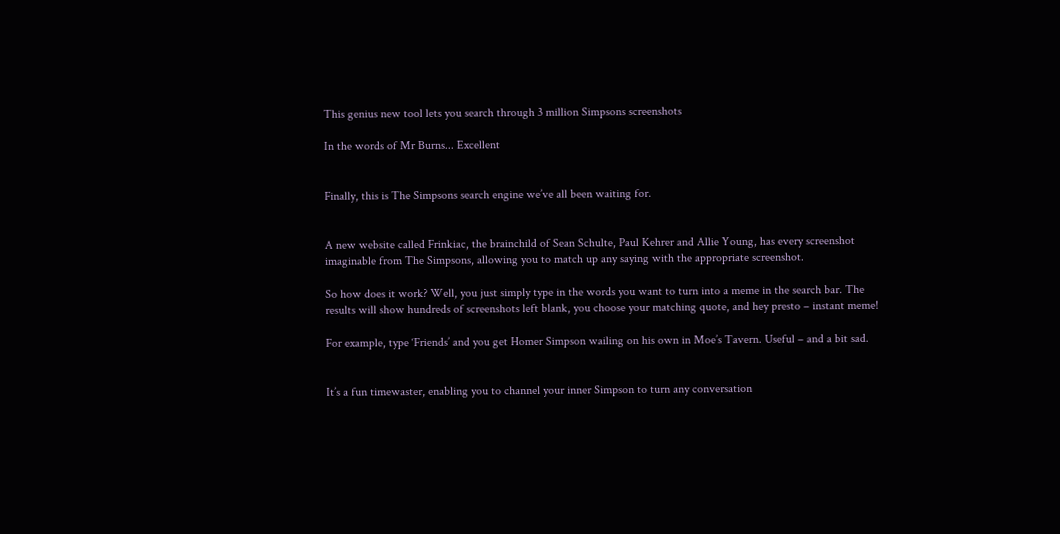This genius new tool lets you search through 3 million Simpsons screenshots

In the words of Mr Burns... Excellent


Finally, this is The Simpsons search engine we’ve all been waiting for.


A new website called Frinkiac, the brainchild of Sean Schulte, Paul Kehrer and Allie Young, has every screenshot imaginable from The Simpsons, allowing you to match up any saying with the appropriate screenshot.

So how does it work? Well, you just simply type in the words you want to turn into a meme in the search bar. The results will show hundreds of screenshots left blank, you choose your matching quote, and hey presto – instant meme!

For example, type ‘Friends’ and you get Homer Simpson wailing on his own in Moe’s Tavern. Useful – and a bit sad.


It’s a fun timewaster, enabling you to channel your inner Simpson to turn any conversation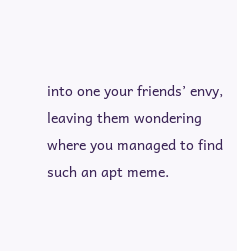into one your friends’ envy, leaving them wondering where you managed to find such an apt meme.